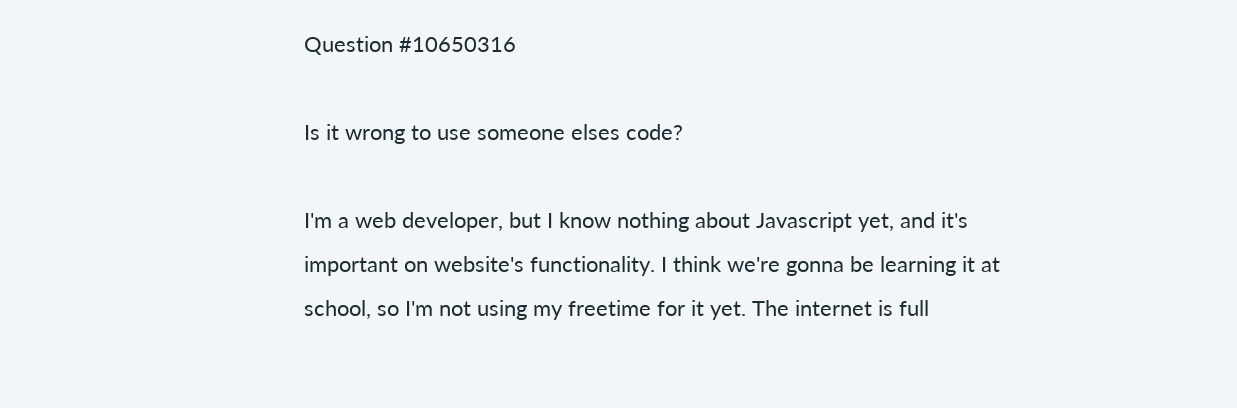Question #10650316

Is it wrong to use someone elses code?

I'm a web developer, but I know nothing about Javascript yet, and it's important on website's functionality. I think we're gonna be learning it at school, so I'm not using my freetime for it yet. The internet is full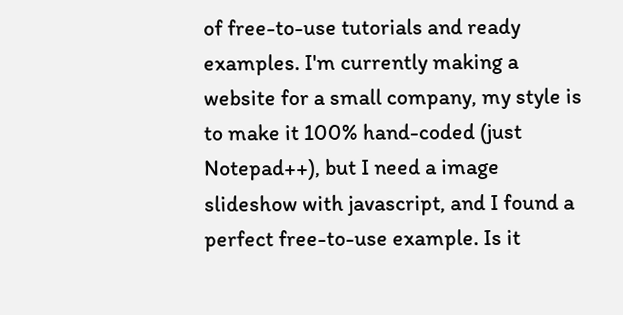of free-to-use tutorials and ready examples. I'm currently making a website for a small company, my style is to make it 100% hand-coded (just Notepad++), but I need a image slideshow with javascript, and I found a perfect free-to-use example. Is it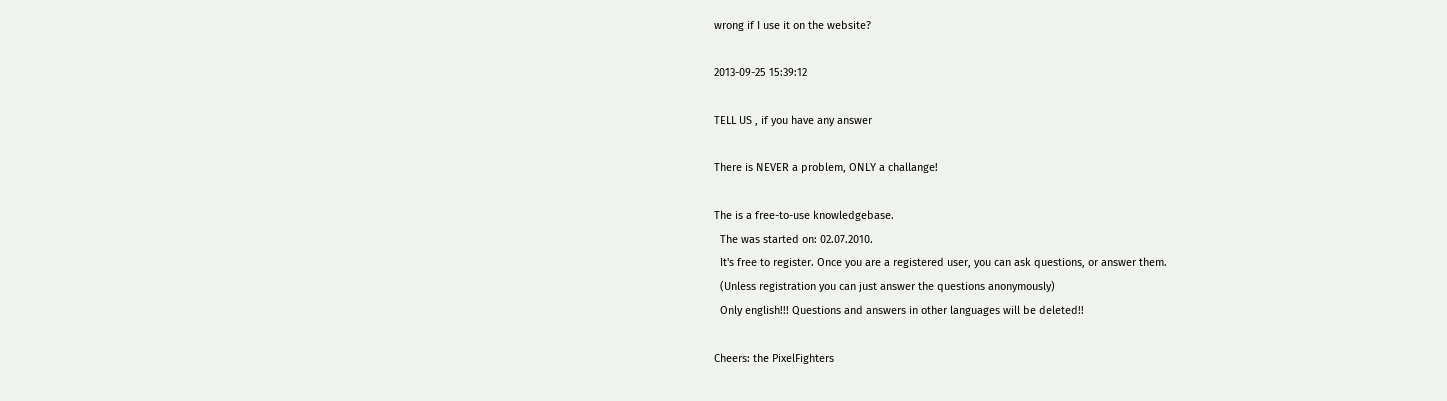wrong if I use it on the website?

2013-09-25 15:39:12

TELL US , if you have any answer

There is NEVER a problem, ONLY a challange!

The is a free-to-use knowledgebase.
  The was started on: 02.07.2010.
  It's free to register. Once you are a registered user, you can ask questions, or answer them.
  (Unless registration you can just answer the questions anonymously)
  Only english!!! Questions and answers in other languages will be deleted!!

Cheers: the PixelFighters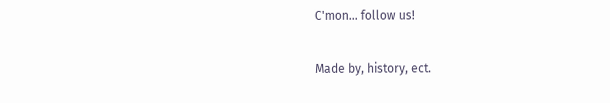C'mon... follow us!

Made by, history, ect.